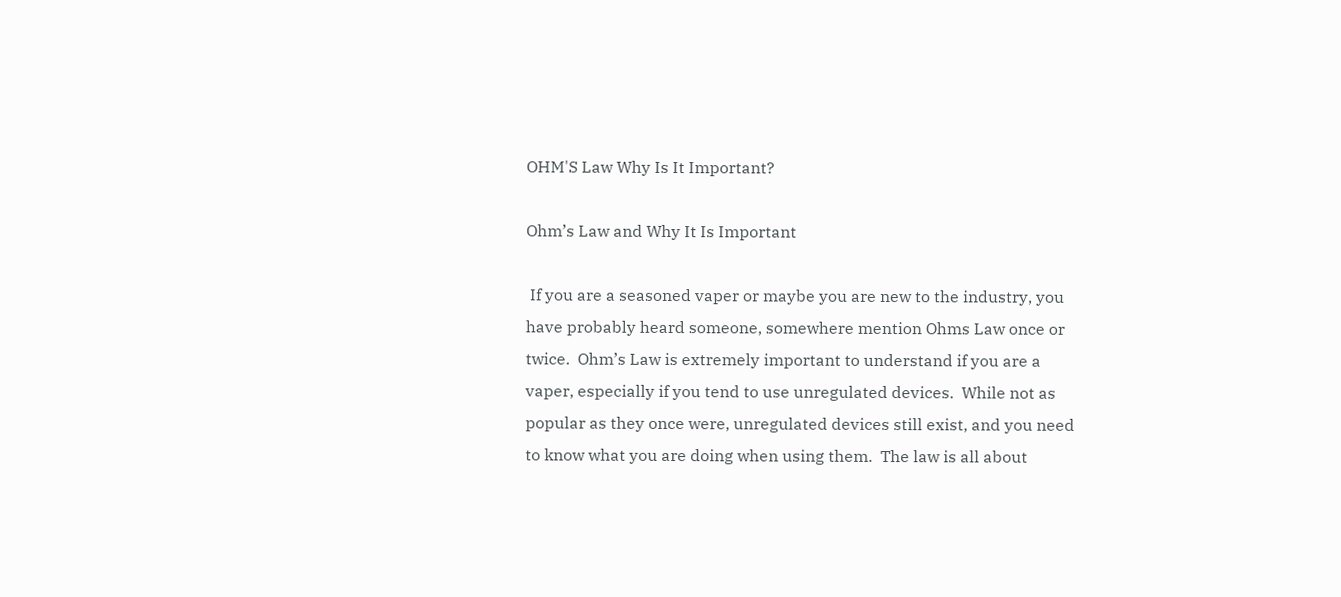OHM'S Law Why Is It Important?

Ohm’s Law and Why It Is Important

 If you are a seasoned vaper or maybe you are new to the industry, you have probably heard someone, somewhere mention Ohms Law once or twice.  Ohm’s Law is extremely important to understand if you are a vaper, especially if you tend to use unregulated devices.  While not as popular as they once were, unregulated devices still exist, and you need to know what you are doing when using them.  The law is all about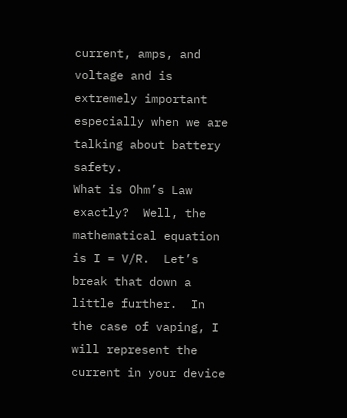current, amps, and voltage and is extremely important especially when we are talking about battery safety.
What is Ohm’s Law exactly?  Well, the mathematical equation is I = V/R.  Let’s break that down a little further.  In the case of vaping, I will represent the current in your device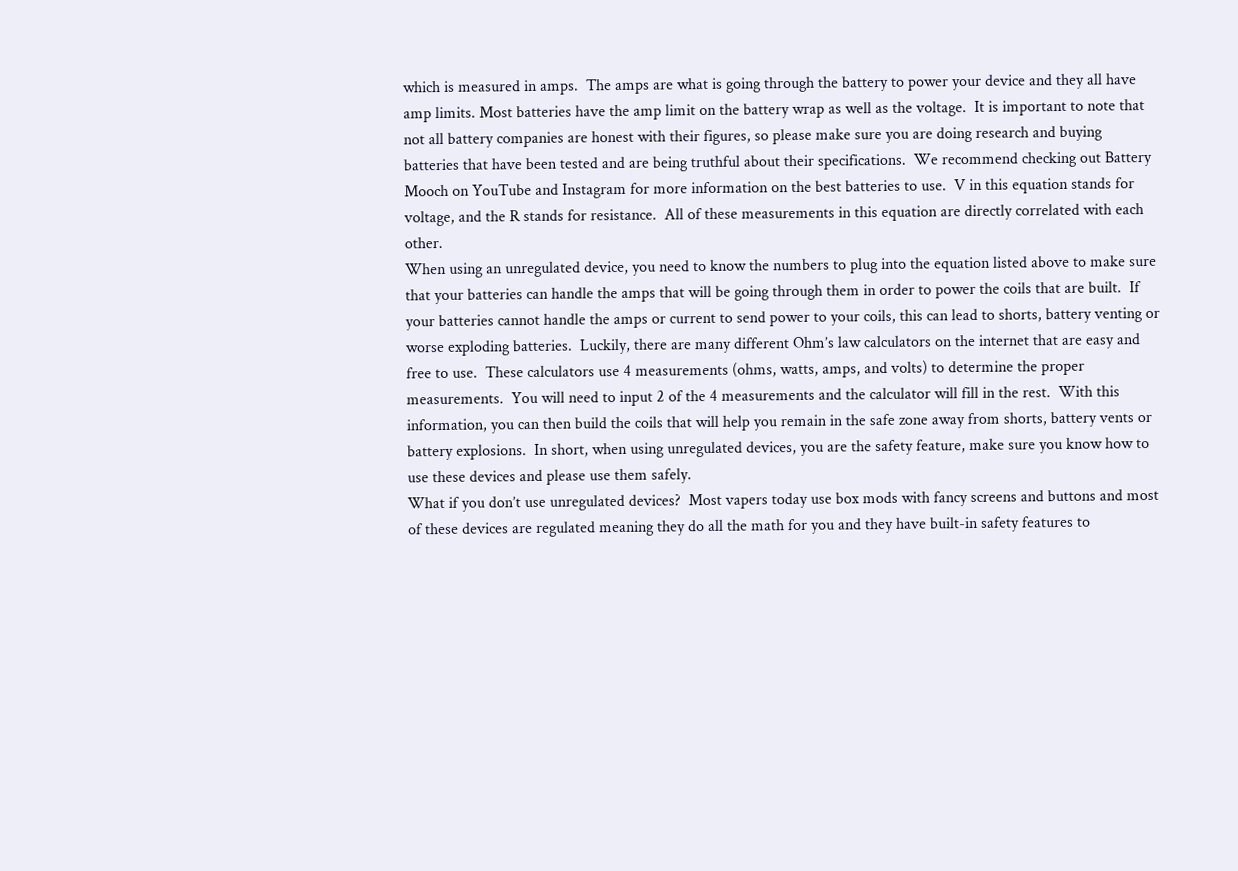which is measured in amps.  The amps are what is going through the battery to power your device and they all have amp limits. Most batteries have the amp limit on the battery wrap as well as the voltage.  It is important to note that not all battery companies are honest with their figures, so please make sure you are doing research and buying batteries that have been tested and are being truthful about their specifications.  We recommend checking out Battery Mooch on YouTube and Instagram for more information on the best batteries to use.  V in this equation stands for voltage, and the R stands for resistance.  All of these measurements in this equation are directly correlated with each other.
When using an unregulated device, you need to know the numbers to plug into the equation listed above to make sure that your batteries can handle the amps that will be going through them in order to power the coils that are built.  If your batteries cannot handle the amps or current to send power to your coils, this can lead to shorts, battery venting or worse exploding batteries.  Luckily, there are many different Ohm’s law calculators on the internet that are easy and free to use.  These calculators use 4 measurements (ohms, watts, amps, and volts) to determine the proper measurements.  You will need to input 2 of the 4 measurements and the calculator will fill in the rest.  With this information, you can then build the coils that will help you remain in the safe zone away from shorts, battery vents or battery explosions.  In short, when using unregulated devices, you are the safety feature, make sure you know how to use these devices and please use them safely.
What if you don’t use unregulated devices?  Most vapers today use box mods with fancy screens and buttons and most of these devices are regulated meaning they do all the math for you and they have built-in safety features to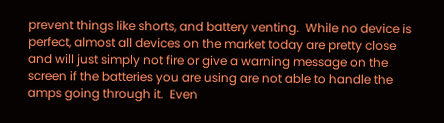prevent things like shorts, and battery venting.  While no device is perfect, almost all devices on the market today are pretty close and will just simply not fire or give a warning message on the screen if the batteries you are using are not able to handle the amps going through it.  Even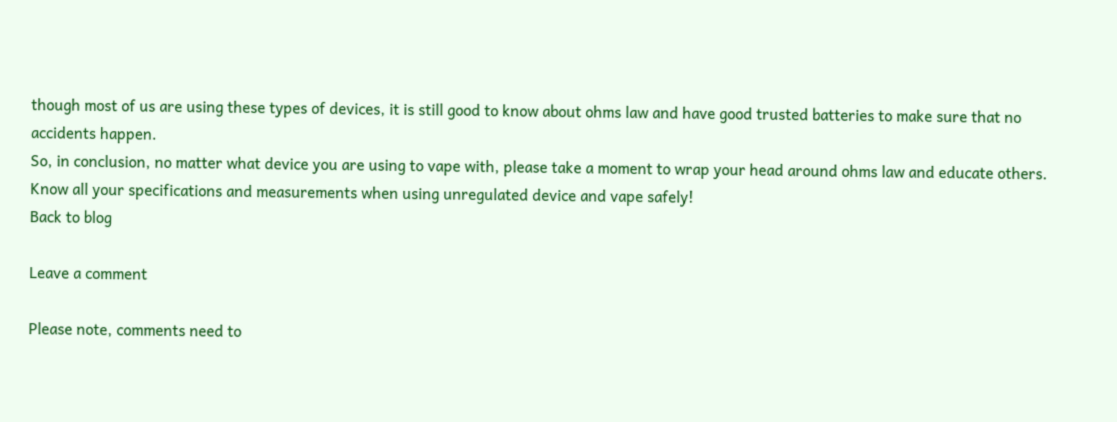though most of us are using these types of devices, it is still good to know about ohms law and have good trusted batteries to make sure that no accidents happen.
So, in conclusion, no matter what device you are using to vape with, please take a moment to wrap your head around ohms law and educate others.  Know all your specifications and measurements when using unregulated device and vape safely!
Back to blog

Leave a comment

Please note, comments need to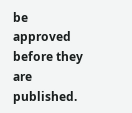be approved before they are published.